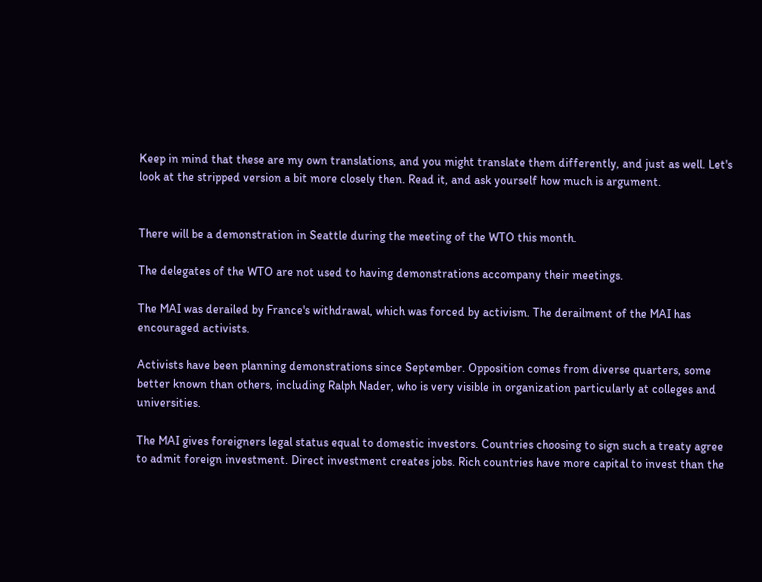Keep in mind that these are my own translations, and you might translate them differently, and just as well. Let's look at the stripped version a bit more closely then. Read it, and ask yourself how much is argument.


There will be a demonstration in Seattle during the meeting of the WTO this month.

The delegates of the WTO are not used to having demonstrations accompany their meetings.

The MAI was derailed by France's withdrawal, which was forced by activism. The derailment of the MAI has encouraged activists.

Activists have been planning demonstrations since September. Opposition comes from diverse quarters, some better known than others, including Ralph Nader, who is very visible in organization particularly at colleges and universities.

The MAI gives foreigners legal status equal to domestic investors. Countries choosing to sign such a treaty agree to admit foreign investment. Direct investment creates jobs. Rich countries have more capital to invest than the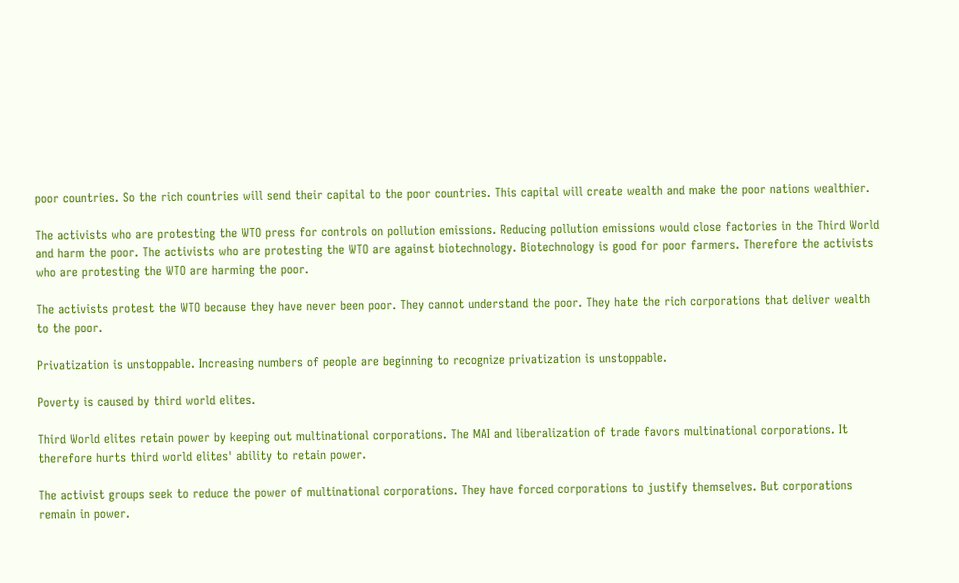poor countries. So the rich countries will send their capital to the poor countries. This capital will create wealth and make the poor nations wealthier.

The activists who are protesting the WTO press for controls on pollution emissions. Reducing pollution emissions would close factories in the Third World and harm the poor. The activists who are protesting the WTO are against biotechnology. Biotechnology is good for poor farmers. Therefore the activists who are protesting the WTO are harming the poor.

The activists protest the WTO because they have never been poor. They cannot understand the poor. They hate the rich corporations that deliver wealth to the poor.

Privatization is unstoppable. Increasing numbers of people are beginning to recognize privatization is unstoppable.

Poverty is caused by third world elites.

Third World elites retain power by keeping out multinational corporations. The MAI and liberalization of trade favors multinational corporations. It therefore hurts third world elites' ability to retain power.

The activist groups seek to reduce the power of multinational corporations. They have forced corporations to justify themselves. But corporations remain in power.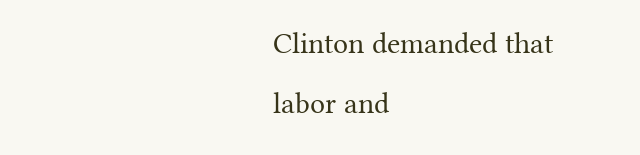Clinton demanded that labor and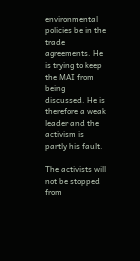environmental policies be in the trade agreements. He is trying to keep the MAI from being discussed. He is therefore a weak leader and the activism is partly his fault.

The activists will not be stopped from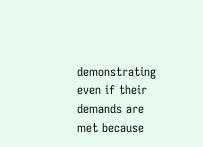demonstrating even if their demands are met because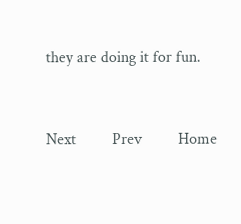they are doing it for fun.


Next         Prev         Home